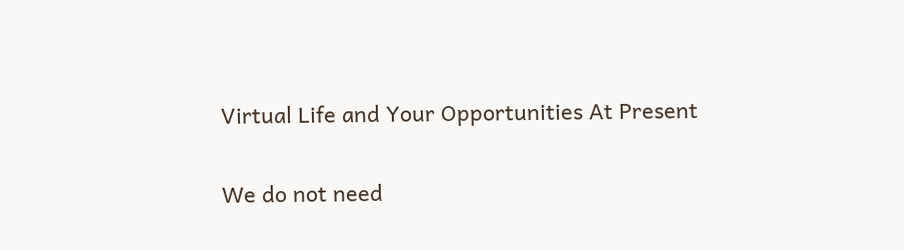Virtual Life and Your Opportunities At Present

We do not need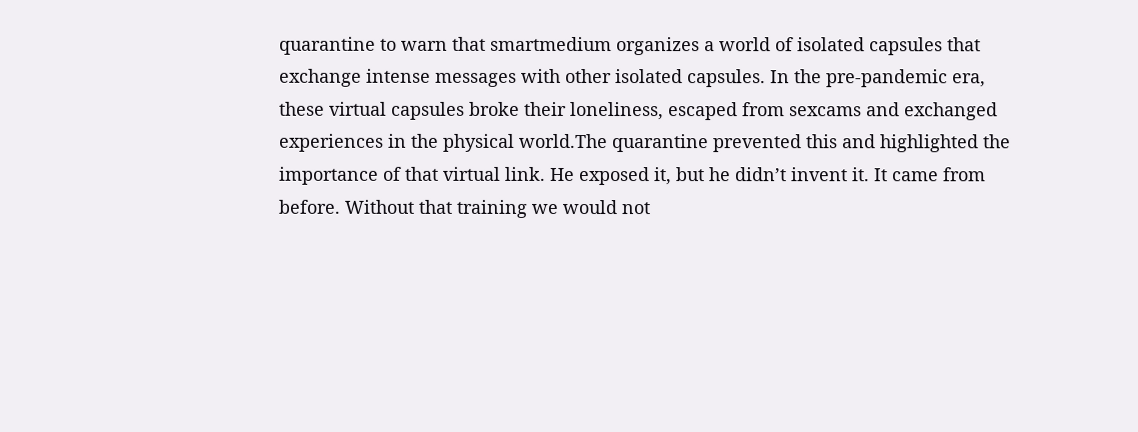quarantine to warn that smartmedium organizes a world of isolated capsules that exchange intense messages with other isolated capsules. In the pre-pandemic era, these virtual capsules broke their loneliness, escaped from sexcams and exchanged experiences in the physical world.The quarantine prevented this and highlighted the importance of that virtual link. He exposed it, but he didn’t invent it. It came from before. Without that training we would not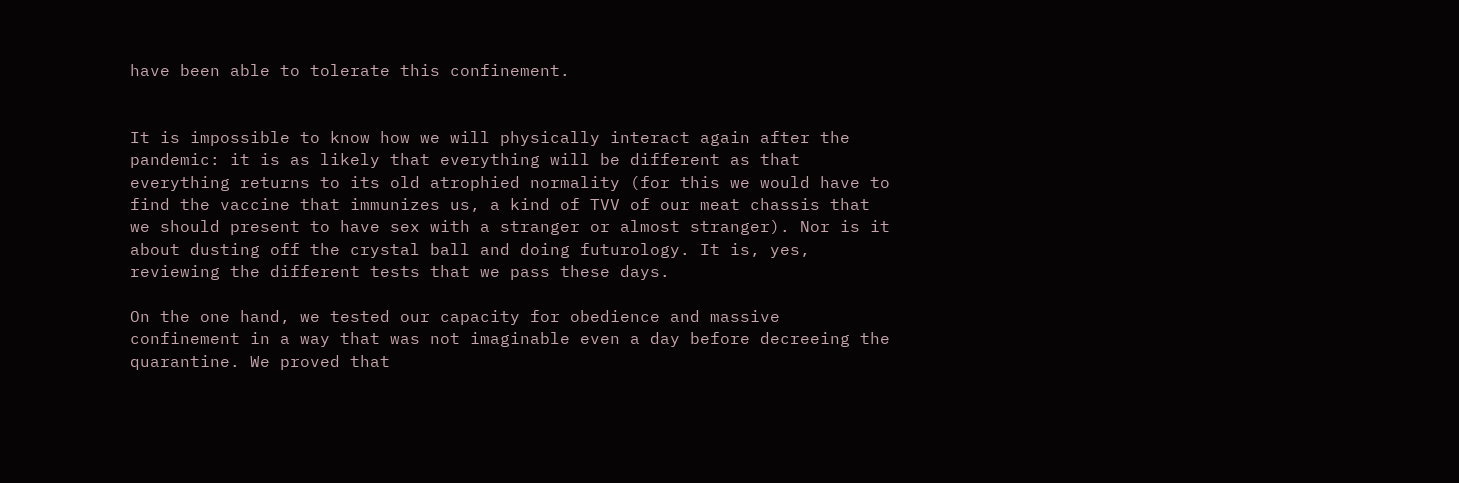have been able to tolerate this confinement.


It is impossible to know how we will physically interact again after the pandemic: it is as likely that everything will be different as that everything returns to its old atrophied normality (for this we would have to find the vaccine that immunizes us, a kind of TVV of our meat chassis that we should present to have sex with a stranger or almost stranger). Nor is it about dusting off the crystal ball and doing futurology. It is, yes, reviewing the different tests that we pass these days.

On the one hand, we tested our capacity for obedience and massive confinement in a way that was not imaginable even a day before decreeing the quarantine. We proved that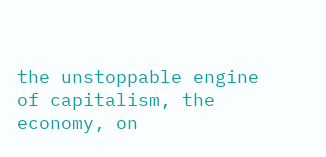the unstoppable engine of capitalism, the economy, on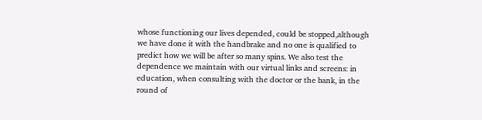whose functioning our lives depended, could be stopped,although we have done it with the handbrake and no one is qualified to predict how we will be after so many spins. We also test the dependence we maintain with our virtual links and screens: in education, when consulting with the doctor or the bank, in the round of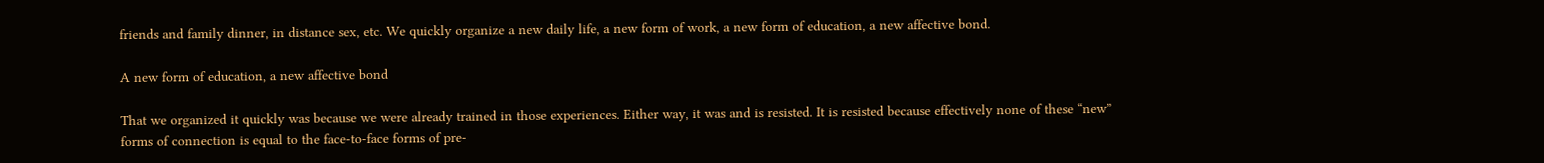friends and family dinner, in distance sex, etc. We quickly organize a new daily life, a new form of work, a new form of education, a new affective bond.

A new form of education, a new affective bond

That we organized it quickly was because we were already trained in those experiences. Either way, it was and is resisted. It is resisted because effectively none of these “new” forms of connection is equal to the face-to-face forms of pre-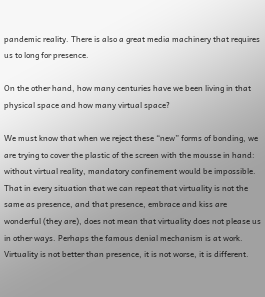pandemic reality. There is also a great media machinery that requires us to long for presence.

On the other hand, how many centuries have we been living in that physical space and how many virtual space?

We must know that when we reject these “new” forms of bonding, we are trying to cover the plastic of the screen with the mousse in hand: without virtual reality, mandatory confinement would be impossible. That in every situation that we can repeat that virtuality is not the same as presence, and that presence, embrace and kiss are wonderful (they are), does not mean that virtuality does not please us in other ways. Perhaps the famous denial mechanism is at work. Virtuality is not better than presence, it is not worse, it is different.